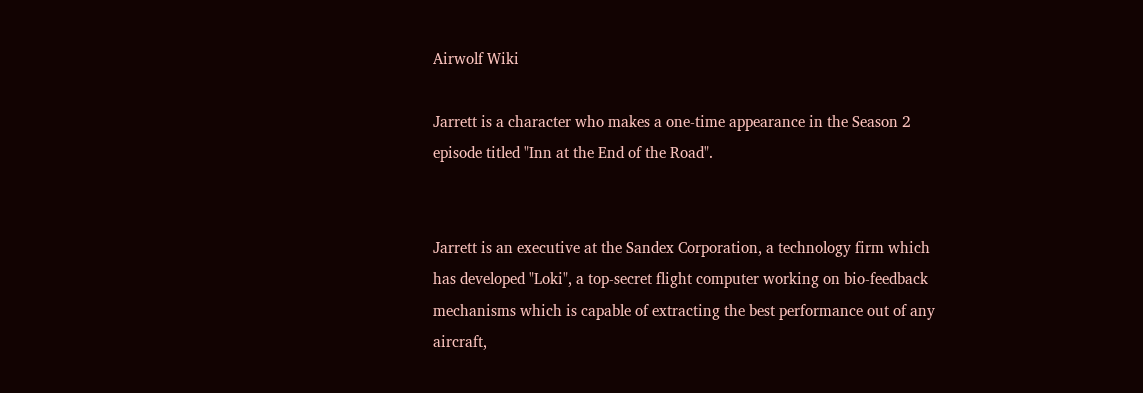Airwolf Wiki

Jarrett is a character who makes a one-time appearance in the Season 2 episode titled "Inn at the End of the Road".


Jarrett is an executive at the Sandex Corporation, a technology firm which has developed "Loki", a top-secret flight computer working on bio-feedback mechanisms which is capable of extracting the best performance out of any aircraft,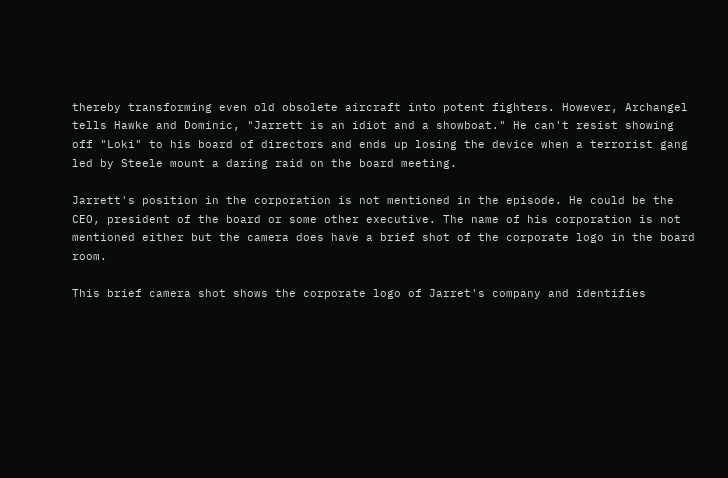thereby transforming even old obsolete aircraft into potent fighters. However, Archangel tells Hawke and Dominic, "Jarrett is an idiot and a showboat." He can't resist showing off "Loki" to his board of directors and ends up losing the device when a terrorist gang led by Steele mount a daring raid on the board meeting.

Jarrett's position in the corporation is not mentioned in the episode. He could be the CEO, president of the board or some other executive. The name of his corporation is not mentioned either but the camera does have a brief shot of the corporate logo in the board room.

This brief camera shot shows the corporate logo of Jarret's company and identifies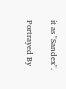it as "Sandex".

Portrayed By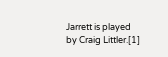Jarrett is played by Craig Littler.[1]